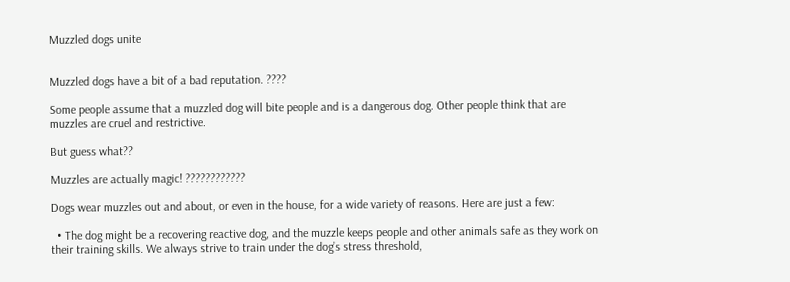Muzzled dogs unite


Muzzled dogs have a bit of a bad reputation. ????

Some people assume that a muzzled dog will bite people and is a dangerous dog. Other people think that are muzzles are cruel and restrictive.

But guess what??

Muzzles are actually magic! ????????????

Dogs wear muzzles out and about, or even in the house, for a wide variety of reasons. Here are just a few:

  • The dog might be a recovering reactive dog, and the muzzle keeps people and other animals safe as they work on their training skills. We always strive to train under the dog’s stress threshold,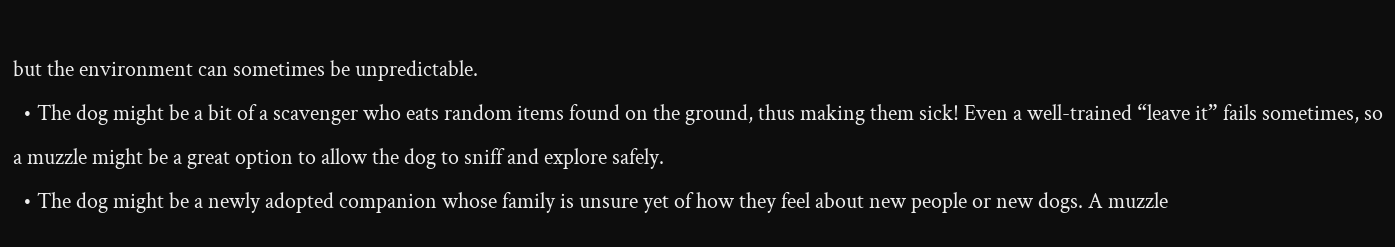but the environment can sometimes be unpredictable.
  • The dog might be a bit of a scavenger who eats random items found on the ground, thus making them sick! Even a well-trained “leave it” fails sometimes, so a muzzle might be a great option to allow the dog to sniff and explore safely.
  • The dog might be a newly adopted companion whose family is unsure yet of how they feel about new people or new dogs. A muzzle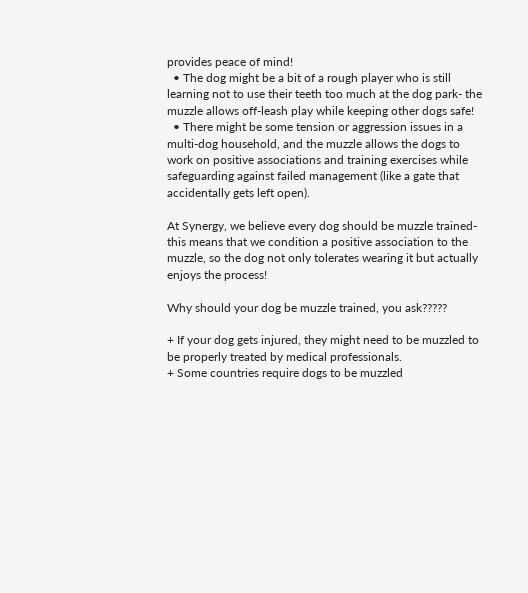provides peace of mind!
  • The dog might be a bit of a rough player who is still learning not to use their teeth too much at the dog park- the muzzle allows off-leash play while keeping other dogs safe!
  • There might be some tension or aggression issues in a multi-dog household, and the muzzle allows the dogs to work on positive associations and training exercises while safeguarding against failed management (like a gate that accidentally gets left open).

At Synergy, we believe every dog should be muzzle trained- this means that we condition a positive association to the muzzle, so the dog not only tolerates wearing it but actually enjoys the process!

Why should your dog be muzzle trained, you ask?????

+ If your dog gets injured, they might need to be muzzled to be properly treated by medical professionals.
+ Some countries require dogs to be muzzled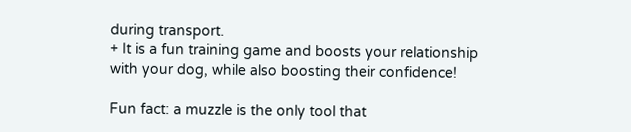during transport.
+ It is a fun training game and boosts your relationship with your dog, while also boosting their confidence!

Fun fact: a muzzle is the only tool that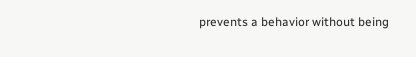prevents a behavior without being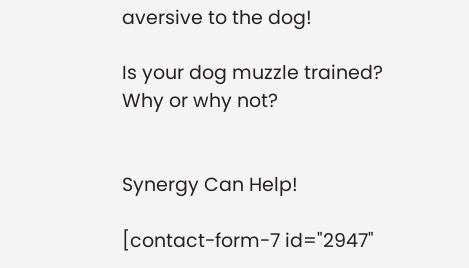aversive to the dog!

Is your dog muzzle trained? Why or why not?


Synergy Can Help!

[contact-form-7 id="2947"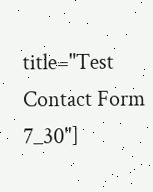title="Test Contact Form 7_30"]